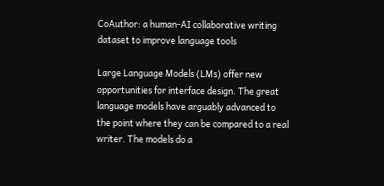CoAuthor: a human-AI collaborative writing dataset to improve language tools

Large Language Models (LMs) offer new opportunities for interface design. The great language models have arguably advanced to the point where they can be compared to a real writer. The models do a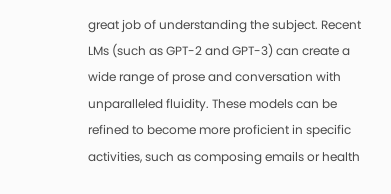great job of understanding the subject. Recent LMs (such as GPT-2 and GPT-3) can create a wide range of prose and conversation with unparalleled fluidity. These models can be refined to become more proficient in specific activities, such as composing emails or health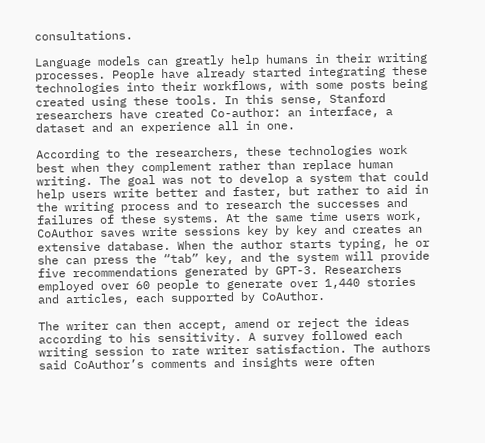consultations.

Language models can greatly help humans in their writing processes. People have already started integrating these technologies into their workflows, with some posts being created using these tools. In this sense, Stanford researchers have created Co-author: an interface, a dataset and an experience all in one.

According to the researchers, these technologies work best when they complement rather than replace human writing. The goal was not to develop a system that could help users write better and faster, but rather to aid in the writing process and to research the successes and failures of these systems. At the same time users work, CoAuthor saves write sessions key by key and creates an extensive database. When the author starts typing, he or she can press the “tab” key, and the system will provide five recommendations generated by GPT-3. Researchers employed over 60 people to generate over 1,440 stories and articles, each supported by CoAuthor.

The writer can then accept, amend or reject the ideas according to his sensitivity. A survey followed each writing session to rate writer satisfaction. The authors said CoAuthor’s comments and insights were often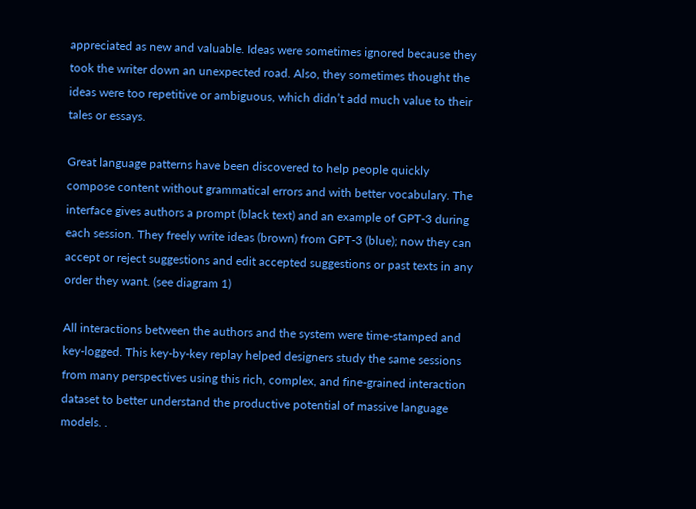appreciated as new and valuable. Ideas were sometimes ignored because they took the writer down an unexpected road. Also, they sometimes thought the ideas were too repetitive or ambiguous, which didn’t add much value to their tales or essays.

Great language patterns have been discovered to help people quickly compose content without grammatical errors and with better vocabulary. The interface gives authors a prompt (black text) and an example of GPT-3 during each session. They freely write ideas (brown) from GPT-3 (blue); now they can accept or reject suggestions and edit accepted suggestions or past texts in any order they want. (see diagram 1)

All interactions between the authors and the system were time-stamped and key-logged. This key-by-key replay helped designers study the same sessions from many perspectives using this rich, complex, and fine-grained interaction dataset to better understand the productive potential of massive language models. .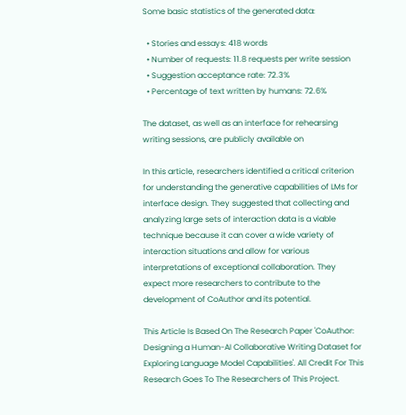Some basic statistics of the generated data:

  • Stories and essays: 418 words
  • Number of requests: 11.8 requests per write session
  • Suggestion acceptance rate: 72.3%
  • Percentage of text written by humans: 72.6%

The dataset, as well as an interface for rehearsing writing sessions, are publicly available on

In this article, researchers identified a critical criterion for understanding the generative capabilities of LMs for interface design. They suggested that collecting and analyzing large sets of interaction data is a viable technique because it can cover a wide variety of interaction situations and allow for various interpretations of exceptional collaboration. They expect more researchers to contribute to the development of CoAuthor and its potential.

This Article Is Based On The Research Paper 'CoAuthor: Designing a Human-AI Collaborative Writing Dataset for Exploring Language Model Capabilities'. All Credit For This Research Goes To The Researchers of This Project.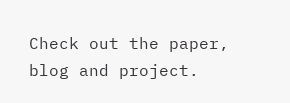Check out the paper, blog and project.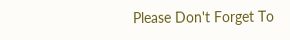Please Don't Forget To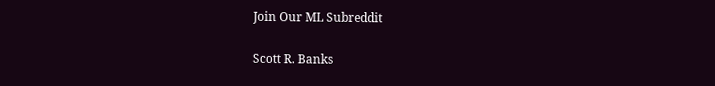Join Our ML Subreddit

Scott R. Banks